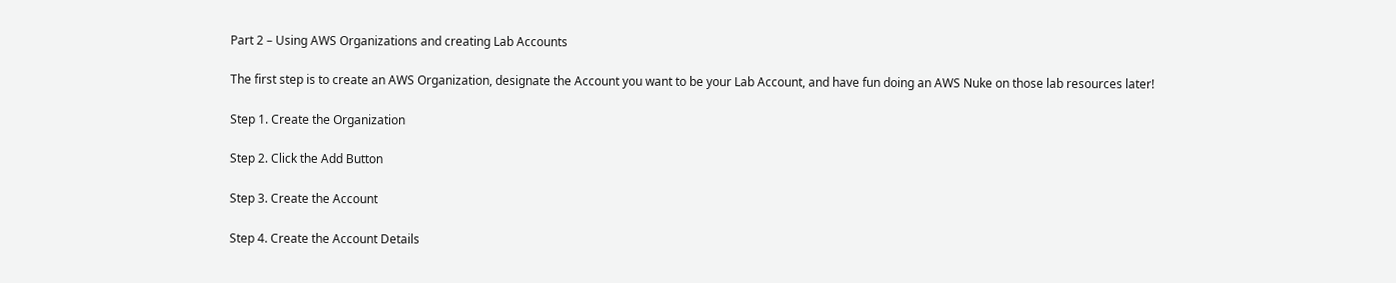Part 2 – Using AWS Organizations and creating Lab Accounts

The first step is to create an AWS Organization, designate the Account you want to be your Lab Account, and have fun doing an AWS Nuke on those lab resources later!

Step 1. Create the Organization

Step 2. Click the Add Button

Step 3. Create the Account

Step 4. Create the Account Details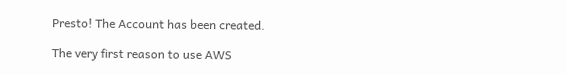Presto! The Account has been created.

The very first reason to use AWS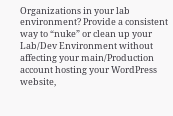Organizations in your lab environment? Provide a consistent way to “nuke” or clean up your Lab/Dev Environment without affecting your main/Production account hosting your WordPress website,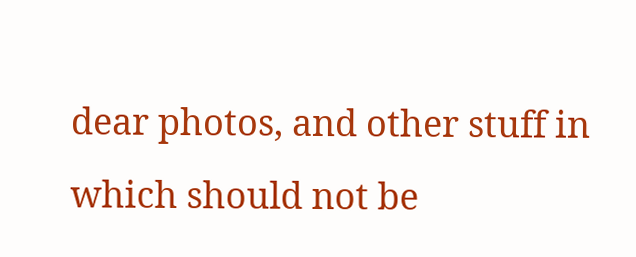dear photos, and other stuff in which should not be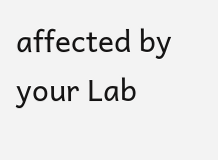affected by your Lab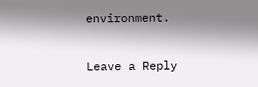environment.

Leave a Reply